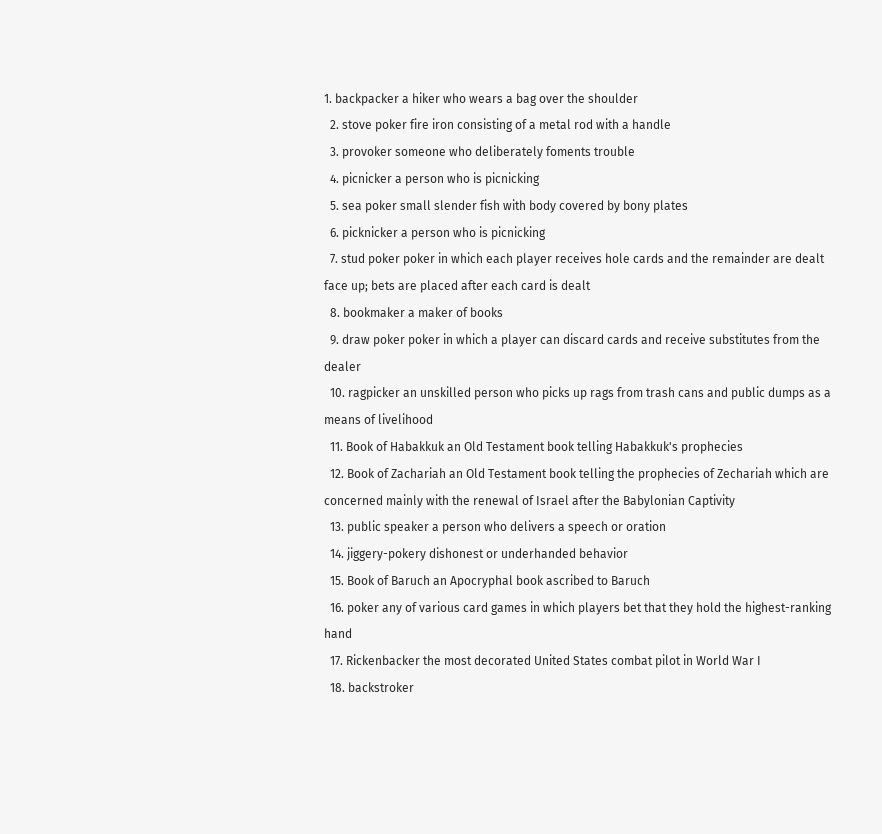1. backpacker a hiker who wears a bag over the shoulder
  2. stove poker fire iron consisting of a metal rod with a handle
  3. provoker someone who deliberately foments trouble
  4. picnicker a person who is picnicking
  5. sea poker small slender fish with body covered by bony plates
  6. picknicker a person who is picnicking
  7. stud poker poker in which each player receives hole cards and the remainder are dealt face up; bets are placed after each card is dealt
  8. bookmaker a maker of books
  9. draw poker poker in which a player can discard cards and receive substitutes from the dealer
  10. ragpicker an unskilled person who picks up rags from trash cans and public dumps as a means of livelihood
  11. Book of Habakkuk an Old Testament book telling Habakkuk's prophecies
  12. Book of Zachariah an Old Testament book telling the prophecies of Zechariah which are concerned mainly with the renewal of Israel after the Babylonian Captivity
  13. public speaker a person who delivers a speech or oration
  14. jiggery-pokery dishonest or underhanded behavior
  15. Book of Baruch an Apocryphal book ascribed to Baruch
  16. poker any of various card games in which players bet that they hold the highest-ranking hand
  17. Rickenbacker the most decorated United States combat pilot in World War I
  18. backstroker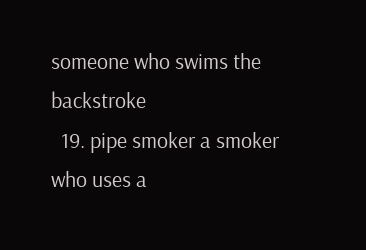someone who swims the backstroke
  19. pipe smoker a smoker who uses a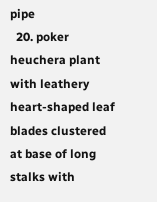pipe
  20. poker heuchera plant with leathery heart-shaped leaf blades clustered at base of long stalks with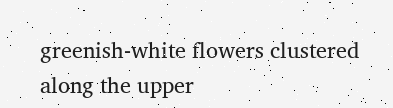greenish-white flowers clustered along the upper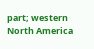part; western North America